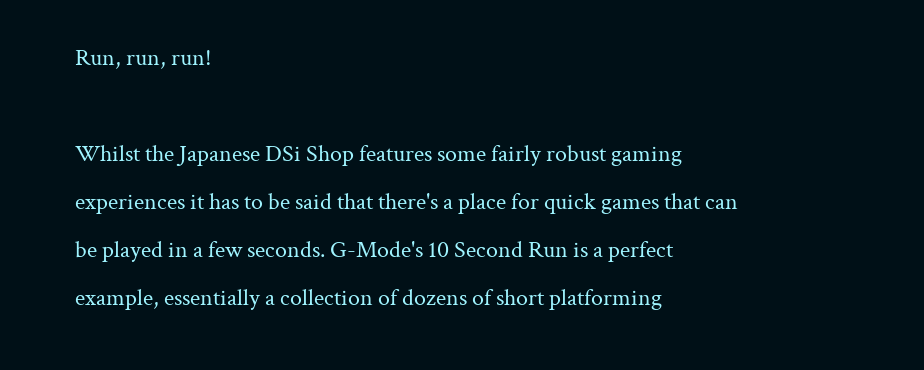Run, run, run!

Whilst the Japanese DSi Shop features some fairly robust gaming experiences it has to be said that there's a place for quick games that can be played in a few seconds. G-Mode's 10 Second Run is a perfect example, essentially a collection of dozens of short platforming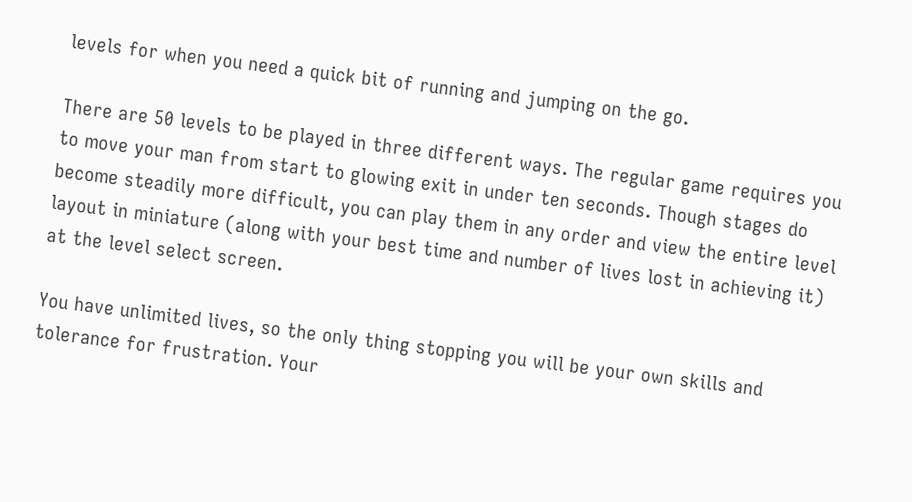levels for when you need a quick bit of running and jumping on the go.

There are 50 levels to be played in three different ways. The regular game requires you to move your man from start to glowing exit in under ten seconds. Though stages do become steadily more difficult, you can play them in any order and view the entire level layout in miniature (along with your best time and number of lives lost in achieving it) at the level select screen.

You have unlimited lives, so the only thing stopping you will be your own skills and tolerance for frustration. Your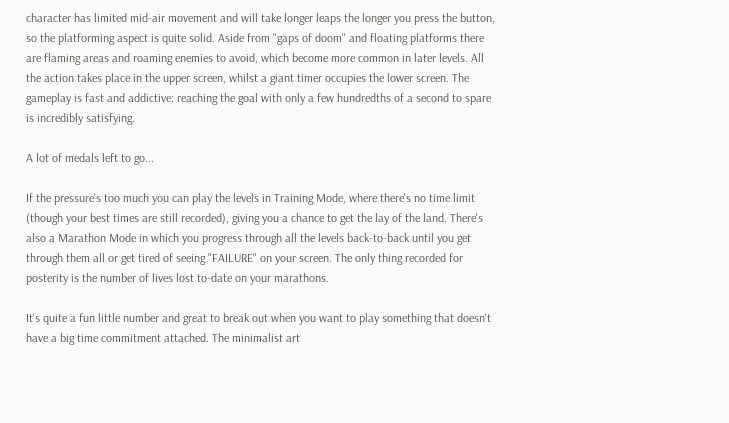character has limited mid-air movement and will take longer leaps the longer you press the button, so the platforming aspect is quite solid. Aside from "gaps of doom" and floating platforms there are flaming areas and roaming enemies to avoid, which become more common in later levels. All the action takes place in the upper screen, whilst a giant timer occupies the lower screen. The gameplay is fast and addictive: reaching the goal with only a few hundredths of a second to spare is incredibly satisfying.

A lot of medals left to go...

If the pressure's too much you can play the levels in Training Mode, where there's no time limit (though your best times are still recorded), giving you a chance to get the lay of the land. There's also a Marathon Mode in which you progress through all the levels back-to-back until you get through them all or get tired of seeing "FAILURE" on your screen. The only thing recorded for posterity is the number of lives lost to-date on your marathons.

It's quite a fun little number and great to break out when you want to play something that doesn't have a big time commitment attached. The minimalist art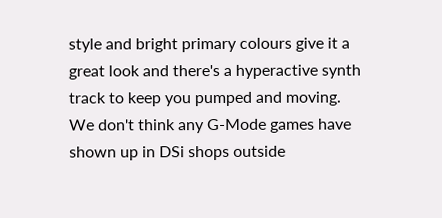style and bright primary colours give it a great look and there's a hyperactive synth track to keep you pumped and moving. We don't think any G-Mode games have shown up in DSi shops outside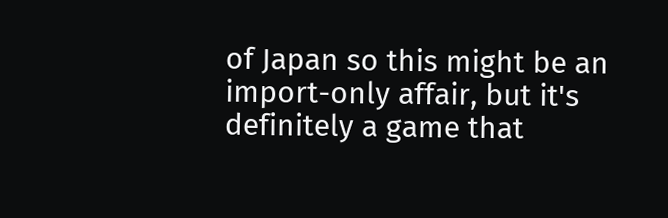of Japan so this might be an import-only affair, but it's definitely a game that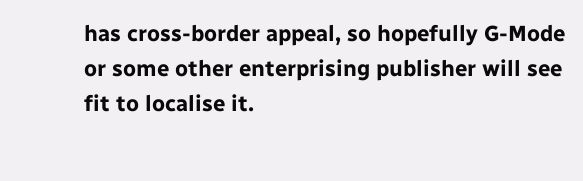has cross-border appeal, so hopefully G-Mode or some other enterprising publisher will see fit to localise it.